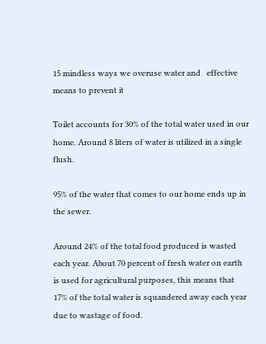15 mindless ways we overuse water and   effective means to prevent it

Toilet accounts for 30% of the total water used in our home. Around 8 liters of water is utilized in a single flush.

95% of the water that comes to our home ends up in the sewer.

Around 24% of the total food produced is wasted each year. About 70 percent of fresh water on earth is used for agricultural purposes, this means that 17% of the total water is squandered away each year due to wastage of food.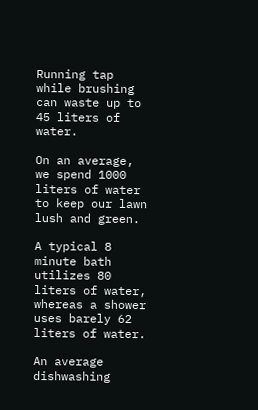Running tap while brushing can waste up to 45 liters of water.

On an average, we spend 1000 liters of water to keep our lawn lush and green.

A typical 8 minute bath utilizes 80 liters of water, whereas a shower uses barely 62 liters of water.

An average dishwashing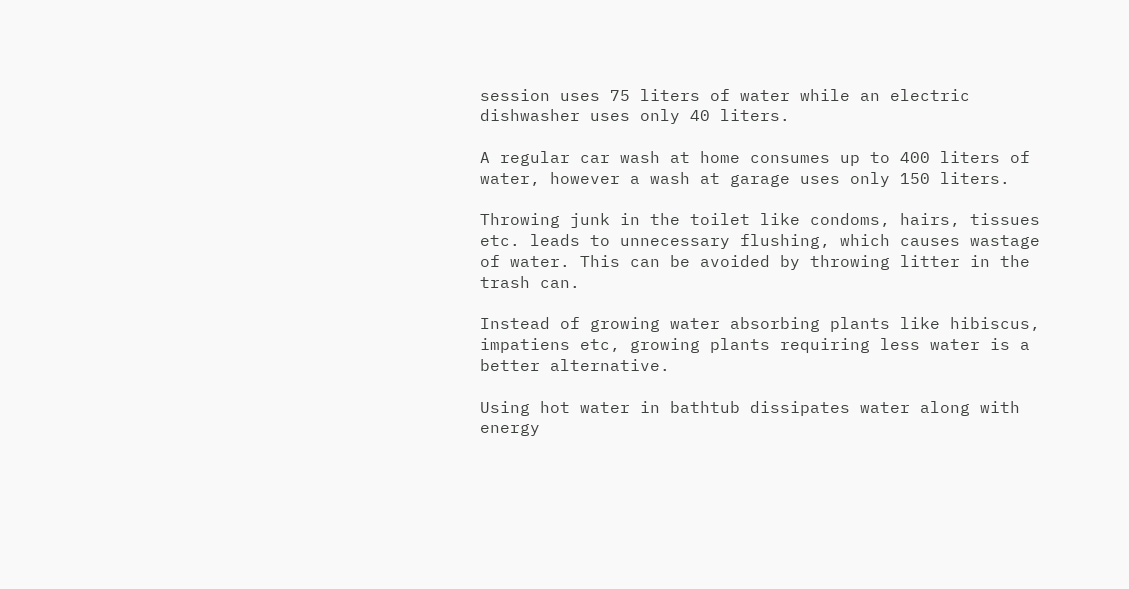session uses 75 liters of water while an electric dishwasher uses only 40 liters.

A regular car wash at home consumes up to 400 liters of water, however a wash at garage uses only 150 liters.

Throwing junk in the toilet like condoms, hairs, tissues etc. leads to unnecessary flushing, which causes wastage of water. This can be avoided by throwing litter in the trash can.

Instead of growing water absorbing plants like hibiscus, impatiens etc, growing plants requiring less water is a better alternative.

Using hot water in bathtub dissipates water along with energy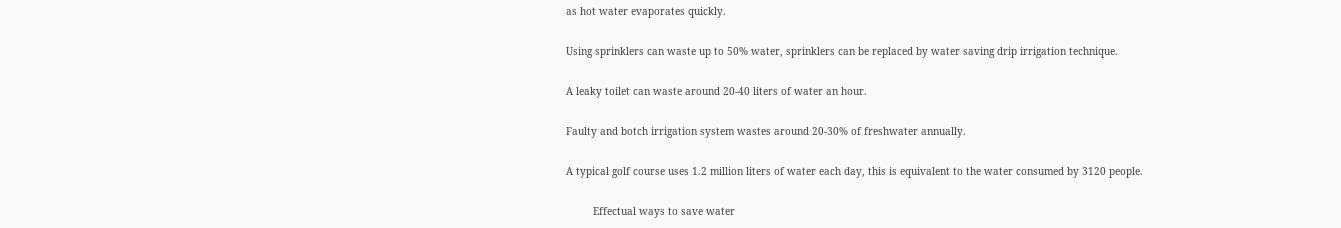as hot water evaporates quickly.

Using sprinklers can waste up to 50% water, sprinklers can be replaced by water saving drip irrigation technique.

A leaky toilet can waste around 20-40 liters of water an hour.

Faulty and botch irrigation system wastes around 20-30% of freshwater annually.

A typical golf course uses 1.2 million liters of water each day, this is equivalent to the water consumed by 3120 people.

         Effectual ways to save water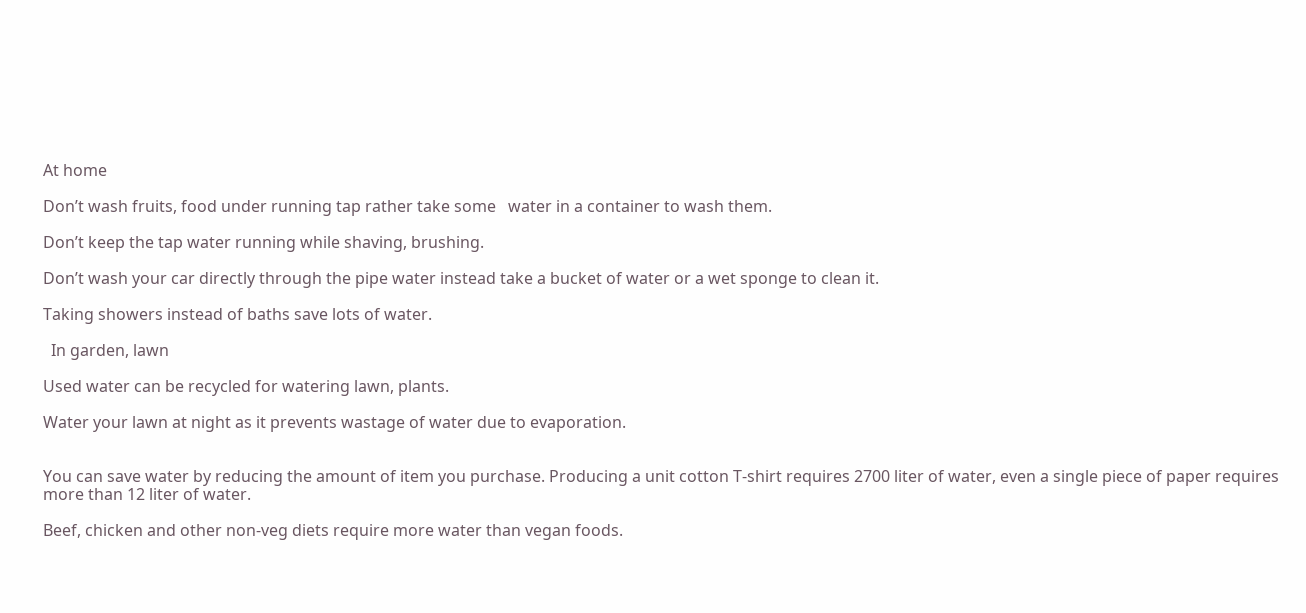At home

Don’t wash fruits, food under running tap rather take some   water in a container to wash them.

Don’t keep the tap water running while shaving, brushing.

Don’t wash your car directly through the pipe water instead take a bucket of water or a wet sponge to clean it.

Taking showers instead of baths save lots of water.

  In garden, lawn

Used water can be recycled for watering lawn, plants.

Water your lawn at night as it prevents wastage of water due to evaporation.


You can save water by reducing the amount of item you purchase. Producing a unit cotton T-shirt requires 2700 liter of water, even a single piece of paper requires more than 12 liter of water.

Beef, chicken and other non-veg diets require more water than vegan foods.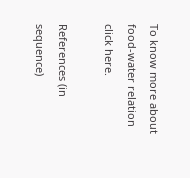To know more about food-water relation click here.

References (in sequence)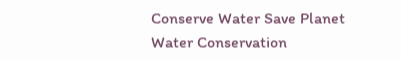Conserve Water Save Planet
Water Conservation